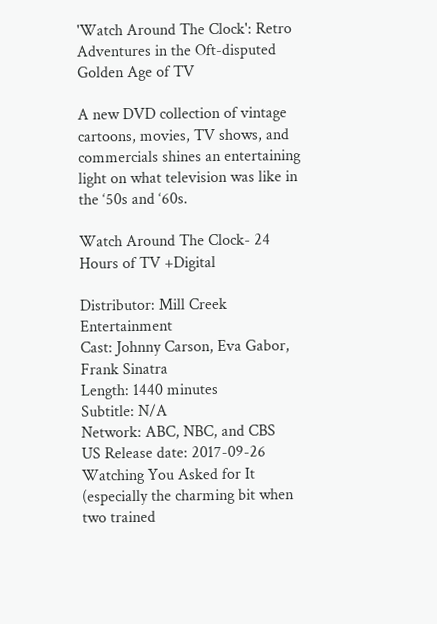'Watch Around The Clock': Retro Adventures in the Oft-disputed Golden Age of TV

A new DVD collection of vintage cartoons, movies, TV shows, and commercials shines an entertaining light on what television was like in the ‘50s and ‘60s.

Watch Around The Clock- 24 Hours of TV +Digital

Distributor: Mill Creek Entertainment
Cast: Johnny Carson, Eva Gabor, Frank Sinatra
Length: 1440 minutes
Subtitle: N/A
Network: ABC, NBC, and CBS
US Release date: 2017-09-26
Watching You Asked for It (especially the charming bit when two trained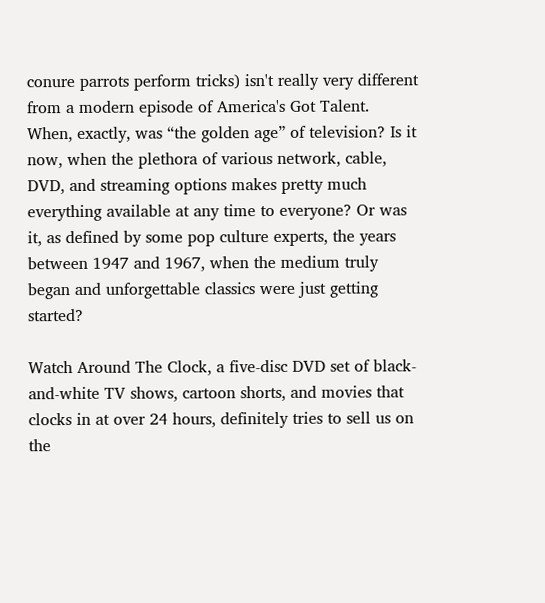conure parrots perform tricks) isn't really very different from a modern episode of America's Got Talent.
When, exactly, was “the golden age” of television? Is it now, when the plethora of various network, cable, DVD, and streaming options makes pretty much everything available at any time to everyone? Or was it, as defined by some pop culture experts, the years between 1947 and 1967, when the medium truly began and unforgettable classics were just getting started?

Watch Around The Clock, a five-disc DVD set of black-and-white TV shows, cartoon shorts, and movies that clocks in at over 24 hours, definitely tries to sell us on the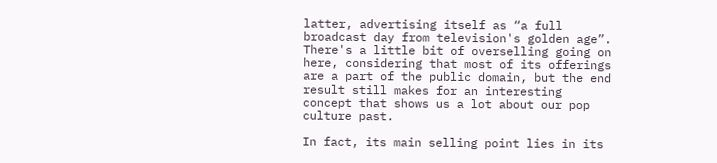latter, advertising itself as “a full broadcast day from television's golden age”. There's a little bit of overselling going on here, considering that most of its offerings are a part of the public domain, but the end result still makes for an interesting concept that shows us a lot about our pop culture past.

In fact, its main selling point lies in its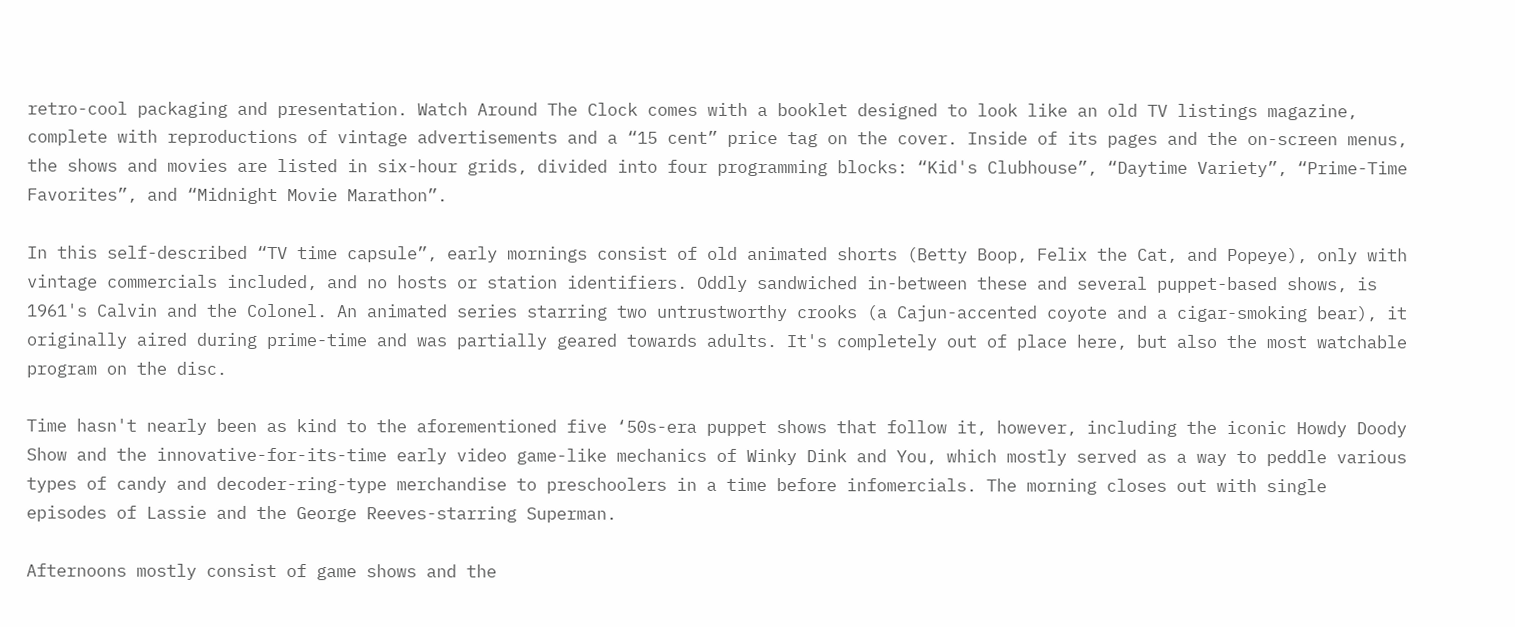retro-cool packaging and presentation. Watch Around The Clock comes with a booklet designed to look like an old TV listings magazine, complete with reproductions of vintage advertisements and a “15 cent” price tag on the cover. Inside of its pages and the on-screen menus, the shows and movies are listed in six-hour grids, divided into four programming blocks: “Kid's Clubhouse”, “Daytime Variety”, “Prime-Time Favorites”, and “Midnight Movie Marathon”.

In this self-described “TV time capsule”, early mornings consist of old animated shorts (Betty Boop, Felix the Cat, and Popeye), only with vintage commercials included, and no hosts or station identifiers. Oddly sandwiched in-between these and several puppet-based shows, is 1961's Calvin and the Colonel. An animated series starring two untrustworthy crooks (a Cajun-accented coyote and a cigar-smoking bear), it originally aired during prime-time and was partially geared towards adults. It's completely out of place here, but also the most watchable program on the disc.

Time hasn't nearly been as kind to the aforementioned five ‘50s-era puppet shows that follow it, however, including the iconic Howdy Doody Show and the innovative-for-its-time early video game-like mechanics of Winky Dink and You, which mostly served as a way to peddle various types of candy and decoder-ring-type merchandise to preschoolers in a time before infomercials. The morning closes out with single episodes of Lassie and the George Reeves-starring Superman.

Afternoons mostly consist of game shows and the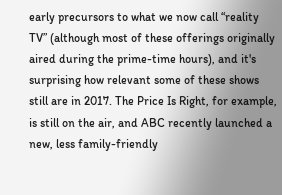early precursors to what we now call “reality TV” (although most of these offerings originally aired during the prime-time hours), and it's surprising how relevant some of these shows still are in 2017. The Price Is Right, for example, is still on the air, and ABC recently launched a new, less family-friendly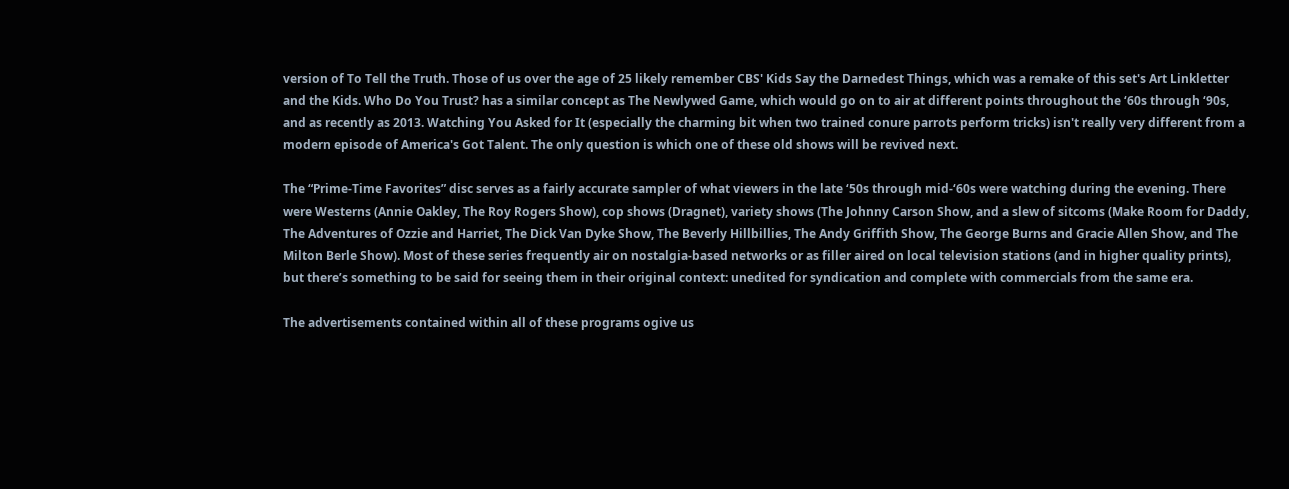version of To Tell the Truth. Those of us over the age of 25 likely remember CBS' Kids Say the Darnedest Things, which was a remake of this set's Art Linkletter and the Kids. Who Do You Trust? has a similar concept as The Newlywed Game, which would go on to air at different points throughout the ‘60s through ‘90s, and as recently as 2013. Watching You Asked for It (especially the charming bit when two trained conure parrots perform tricks) isn't really very different from a modern episode of America's Got Talent. The only question is which one of these old shows will be revived next.

The “Prime-Time Favorites” disc serves as a fairly accurate sampler of what viewers in the late ‘50s through mid-‘60s were watching during the evening. There were Westerns (Annie Oakley, The Roy Rogers Show), cop shows (Dragnet), variety shows (The Johnny Carson Show, and a slew of sitcoms (Make Room for Daddy, The Adventures of Ozzie and Harriet, The Dick Van Dyke Show, The Beverly Hillbillies, The Andy Griffith Show, The George Burns and Gracie Allen Show, and The Milton Berle Show). Most of these series frequently air on nostalgia-based networks or as filler aired on local television stations (and in higher quality prints), but there’s something to be said for seeing them in their original context: unedited for syndication and complete with commercials from the same era.

The advertisements contained within all of these programs ogive us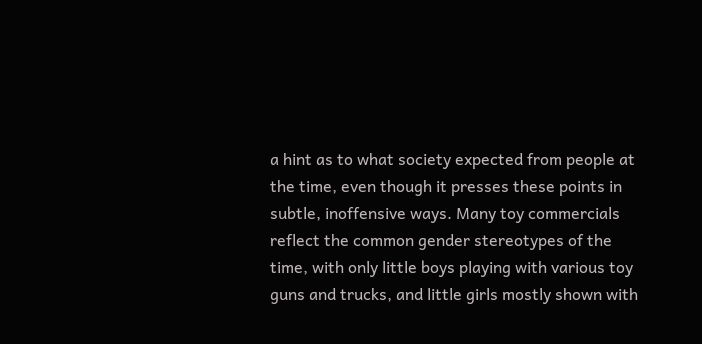a hint as to what society expected from people at the time, even though it presses these points in subtle, inoffensive ways. Many toy commercials reflect the common gender stereotypes of the time, with only little boys playing with various toy guns and trucks, and little girls mostly shown with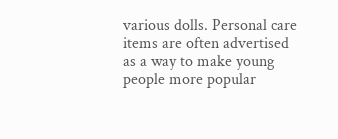various dolls. Personal care items are often advertised as a way to make young people more popular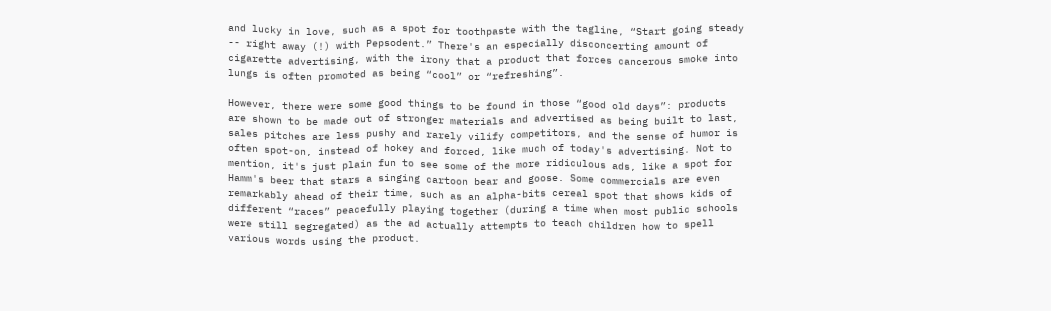and lucky in love, such as a spot for toothpaste with the tagline, “Start going steady -- right away (!) with Pepsodent.” There's an especially disconcerting amount of cigarette advertising, with the irony that a product that forces cancerous smoke into lungs is often promoted as being “cool” or “refreshing”.

However, there were some good things to be found in those “good old days”: products are shown to be made out of stronger materials and advertised as being built to last, sales pitches are less pushy and rarely vilify competitors, and the sense of humor is often spot-on, instead of hokey and forced, like much of today's advertising. Not to mention, it's just plain fun to see some of the more ridiculous ads, like a spot for Hamm's beer that stars a singing cartoon bear and goose. Some commercials are even remarkably ahead of their time, such as an alpha-bits cereal spot that shows kids of different “races” peacefully playing together (during a time when most public schools were still segregated) as the ad actually attempts to teach children how to spell various words using the product.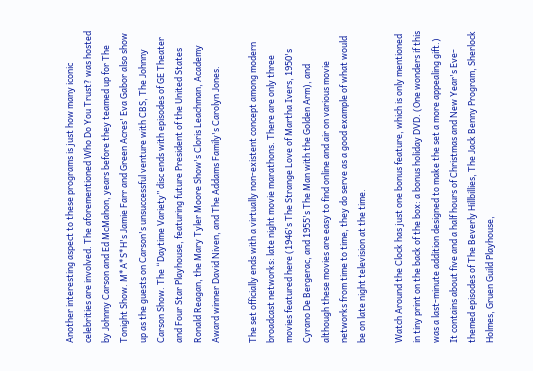Another interesting aspect to these programs is just how many iconic celebrities are involved. The aforementioned Who Do You Trust? was hosted by Johnny Carson and Ed McMahon, years before they teamed up for The Tonight Show. M*A*S*H's Jamie Farr and Green Acres' Eva Gabor also show up as the guests on Carson's unsuccessful venture with CBS, The Johnny Carson Show. The “Daytime Variety” disc ends with episodes of GE Theater and Four Star Playhouse, featuring future President of the United States Ronald Reagan, the Mary Tyler Moore Show's Cloris Leachman, Academy Award winner David Niven, and The Addams Family's Carolyn Jones.

The set officially ends with a virtually non-existent concept among modern broadcast networks: late night movie marathons. There are only three movies featured here (1946's The Strange Love of Martha Ivers, 1950's Cyrano De Bergerac, and 1955's The Man with the Golden Arm), and although these movies are easy to find online and air on various movie networks from time to time, they do serve as a good example of what would be on late night television at the time.

Watch Around the Clock has just one bonus feature, which is only mentioned in tiny print on the back of the box: a bonus holiday DVD. (One wonders if this was a last-minute addition designed to make the set a more appealing gift.) It contains about five and a half hours of Christmas and New Year's Eve-themed episodes of The Beverly Hillbillies, The Jack Benny Program, Sherlock Holmes, Gruen Guild Playhouse,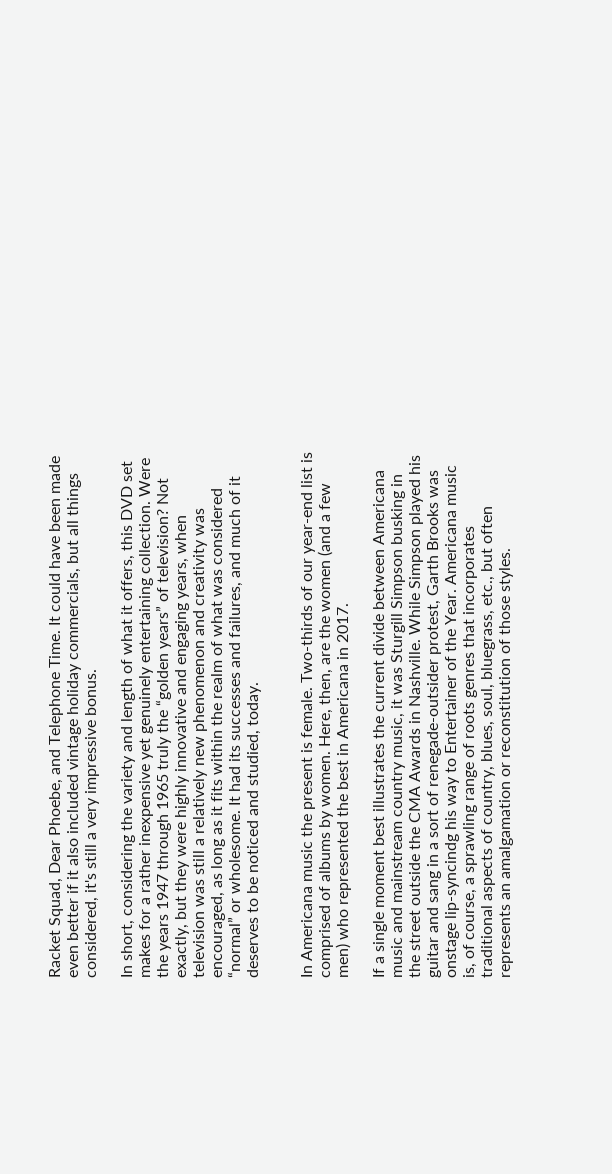Racket Squad, Dear Phoebe, and Telephone Time. It could have been made even better if it also included vintage holiday commercials, but all things considered, it's still a very impressive bonus.

In short, considering the variety and length of what it offers, this DVD set makes for a rather inexpensive yet genuinely entertaining collection. Were the years 1947 through 1965 truly the “golden years” of television? Not exactly, but they were highly innovative and engaging years, when television was still a relatively new phenomenon and creativity was encouraged, as long as it fits within the realm of what was considered “normal” or wholesome. It had its successes and failures, and much of it deserves to be noticed and studied, today.


In Americana music the present is female. Two-thirds of our year-end list is comprised of albums by women. Here, then, are the women (and a few men) who represented the best in Americana in 2017.

If a single moment best illustrates the current divide between Americana music and mainstream country music, it was Sturgill Simpson busking in the street outside the CMA Awards in Nashville. While Simpson played his guitar and sang in a sort of renegade-outsider protest, Garth Brooks was onstage lip-syncindg his way to Entertainer of the Year. Americana music is, of course, a sprawling range of roots genres that incorporates traditional aspects of country, blues, soul, bluegrass, etc., but often represents an amalgamation or reconstitution of those styles.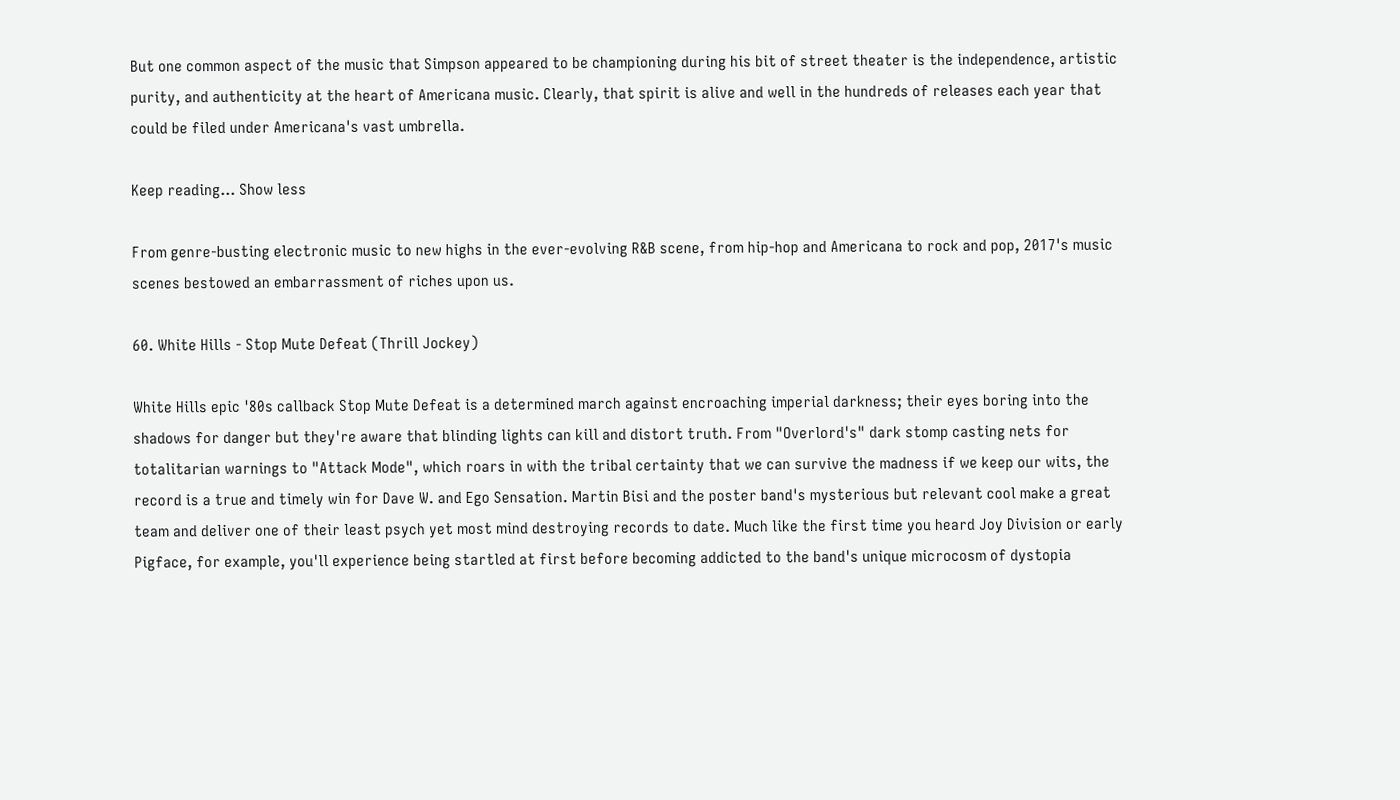But one common aspect of the music that Simpson appeared to be championing during his bit of street theater is the independence, artistic purity, and authenticity at the heart of Americana music. Clearly, that spirit is alive and well in the hundreds of releases each year that could be filed under Americana's vast umbrella.

Keep reading... Show less

From genre-busting electronic music to new highs in the ever-evolving R&B scene, from hip-hop and Americana to rock and pop, 2017's music scenes bestowed an embarrassment of riches upon us.

60. White Hills - Stop Mute Defeat (Thrill Jockey)

White Hills epic '80s callback Stop Mute Defeat is a determined march against encroaching imperial darkness; their eyes boring into the shadows for danger but they're aware that blinding lights can kill and distort truth. From "Overlord's" dark stomp casting nets for totalitarian warnings to "Attack Mode", which roars in with the tribal certainty that we can survive the madness if we keep our wits, the record is a true and timely win for Dave W. and Ego Sensation. Martin Bisi and the poster band's mysterious but relevant cool make a great team and deliver one of their least psych yet most mind destroying records to date. Much like the first time you heard Joy Division or early Pigface, for example, you'll experience being startled at first before becoming addicted to the band's unique microcosm of dystopia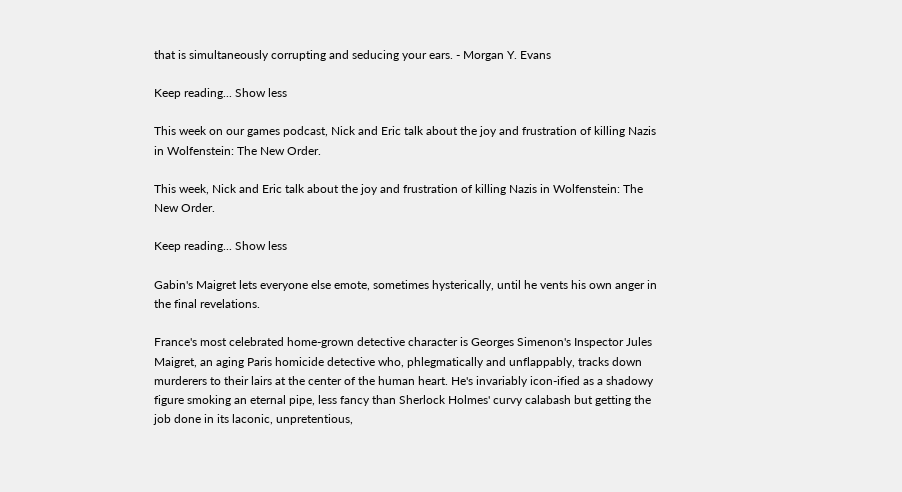that is simultaneously corrupting and seducing your ears. - Morgan Y. Evans

Keep reading... Show less

This week on our games podcast, Nick and Eric talk about the joy and frustration of killing Nazis in Wolfenstein: The New Order.

This week, Nick and Eric talk about the joy and frustration of killing Nazis in Wolfenstein: The New Order.

Keep reading... Show less

Gabin's Maigret lets everyone else emote, sometimes hysterically, until he vents his own anger in the final revelations.

France's most celebrated home-grown detective character is Georges Simenon's Inspector Jules Maigret, an aging Paris homicide detective who, phlegmatically and unflappably, tracks down murderers to their lairs at the center of the human heart. He's invariably icon-ified as a shadowy figure smoking an eternal pipe, less fancy than Sherlock Holmes' curvy calabash but getting the job done in its laconic, unpretentious,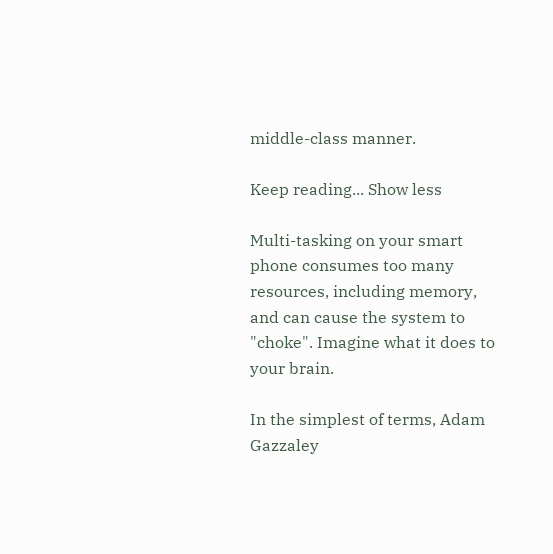middle-class manner.

Keep reading... Show less

Multi-tasking on your smart phone consumes too many resources, including memory, and can cause the system to "choke". Imagine what it does to your brain.

In the simplest of terms, Adam Gazzaley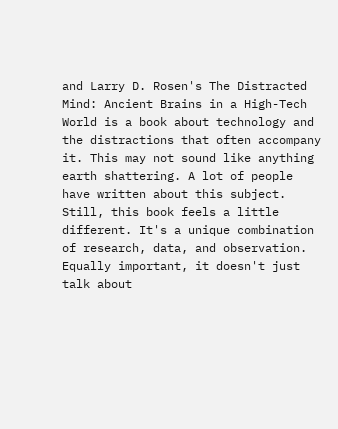and Larry D. Rosen's The Distracted Mind: Ancient Brains in a High-Tech World is a book about technology and the distractions that often accompany it. This may not sound like anything earth shattering. A lot of people have written about this subject. Still, this book feels a little different. It's a unique combination of research, data, and observation. Equally important, it doesn't just talk about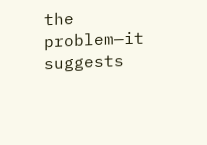the problem—it suggests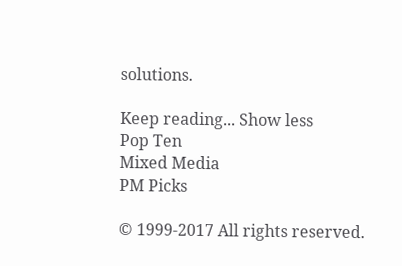solutions.

Keep reading... Show less
Pop Ten
Mixed Media
PM Picks

© 1999-2017 All rights reserved.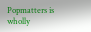Popmatters is wholly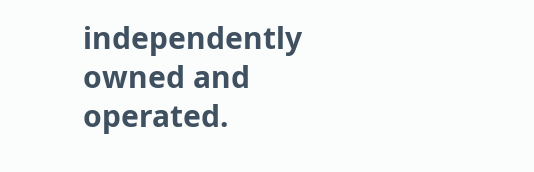independently owned and operated.